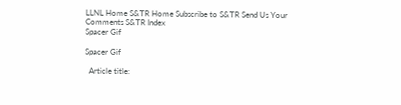LLNL Home S&TR Home Subscribe to S&TR Send Us Your Comments S&TR Index
Spacer Gif

Spacer Gif

  Article title: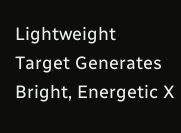Lightweight Target Generates Bright, Energetic X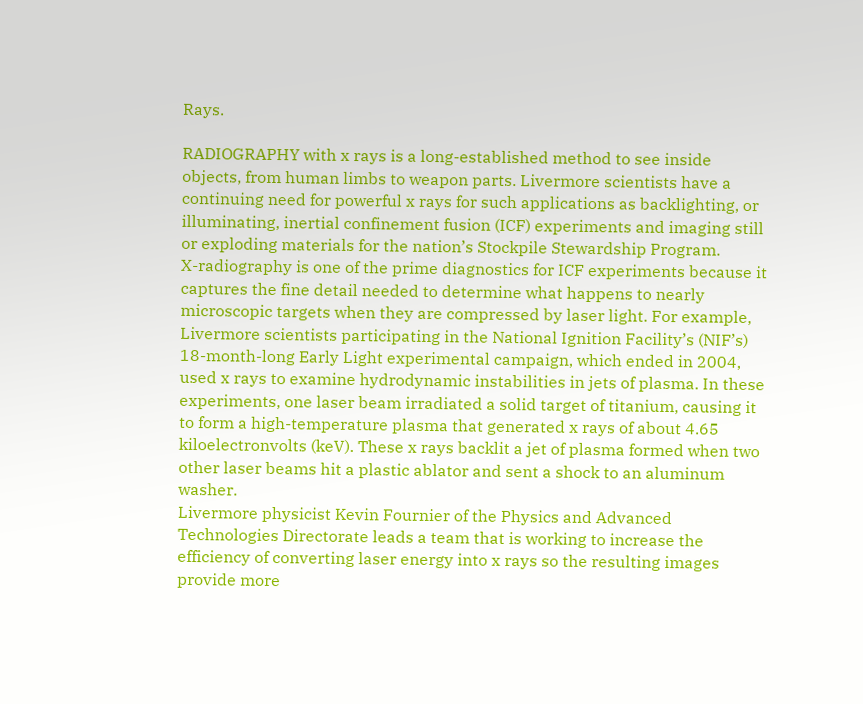Rays.

RADIOGRAPHY with x rays is a long-established method to see inside objects, from human limbs to weapon parts. Livermore scientists have a continuing need for powerful x rays for such applications as backlighting, or illuminating, inertial confinement fusion (ICF) experiments and imaging still or exploding materials for the nation’s Stockpile Stewardship Program.
X-radiography is one of the prime diagnostics for ICF experiments because it captures the fine detail needed to determine what happens to nearly microscopic targets when they are compressed by laser light. For example, Livermore scientists participating in the National Ignition Facility’s (NIF’s) 18-month-long Early Light experimental campaign, which ended in 2004, used x rays to examine hydrodynamic instabilities in jets of plasma. In these experiments, one laser beam irradiated a solid target of titanium, causing it to form a high-temperature plasma that generated x rays of about 4.65 kiloelectronvolts (keV). These x rays backlit a jet of plasma formed when two other laser beams hit a plastic ablator and sent a shock to an aluminum washer.
Livermore physicist Kevin Fournier of the Physics and Advanced Technologies Directorate leads a team that is working to increase the efficiency of converting laser energy into x rays so the resulting images provide more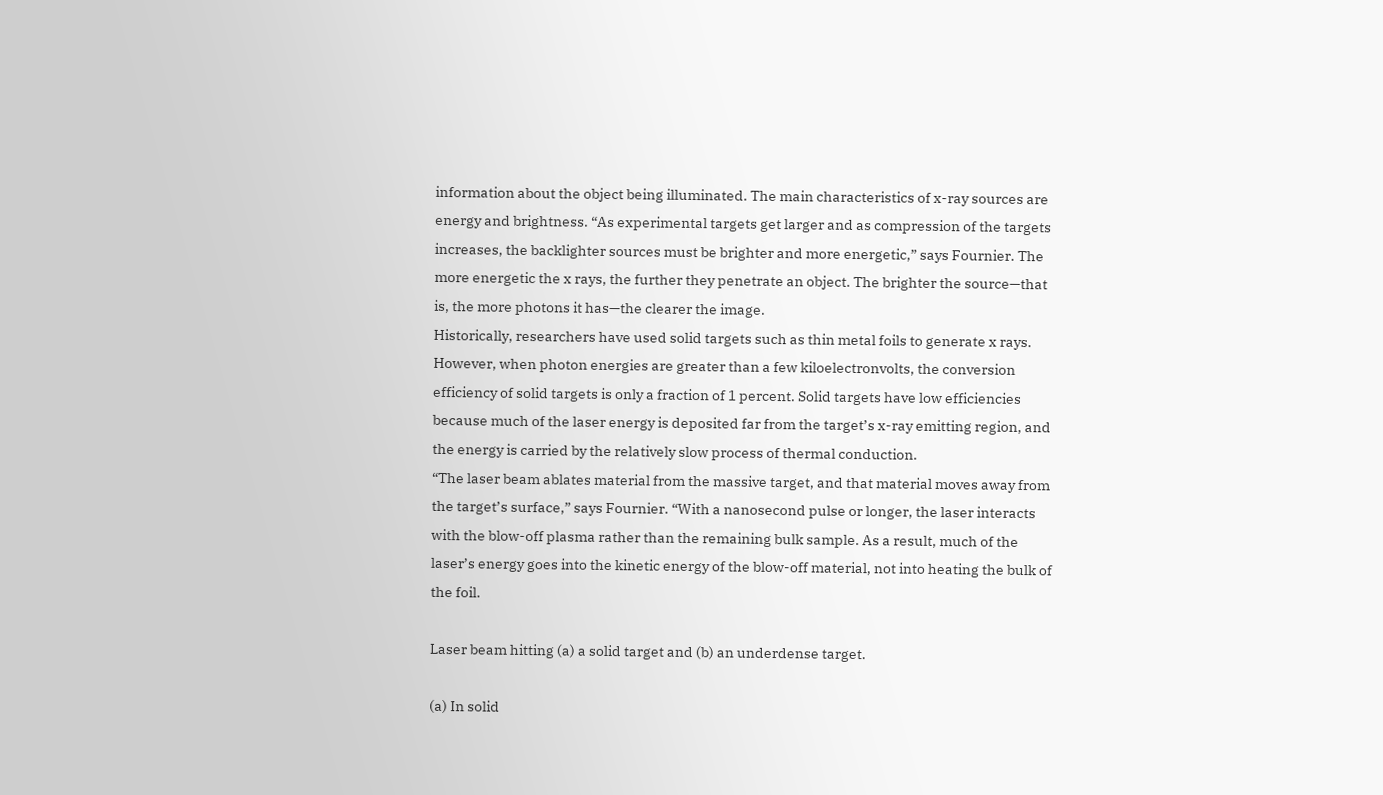information about the object being illuminated. The main characteristics of x-ray sources are energy and brightness. “As experimental targets get larger and as compression of the targets increases, the backlighter sources must be brighter and more energetic,” says Fournier. The more energetic the x rays, the further they penetrate an object. The brighter the source—that is, the more photons it has—the clearer the image.
Historically, researchers have used solid targets such as thin metal foils to generate x rays. However, when photon energies are greater than a few kiloelectronvolts, the conversion efficiency of solid targets is only a fraction of 1 percent. Solid targets have low efficiencies because much of the laser energy is deposited far from the target’s x-ray emitting region, and the energy is carried by the relatively slow process of thermal conduction.
“The laser beam ablates material from the massive target, and that material moves away from the target’s surface,” says Fournier. “With a nanosecond pulse or longer, the laser interacts with the blow-off plasma rather than the remaining bulk sample. As a result, much of the laser’s energy goes into the kinetic energy of the blow-off material, not into heating the bulk of the foil.

Laser beam hitting (a) a solid target and (b) an underdense target.

(a) In solid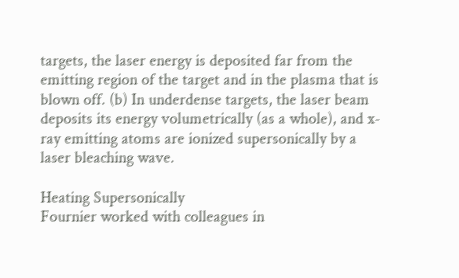targets, the laser energy is deposited far from the emitting region of the target and in the plasma that is blown off. (b) In underdense targets, the laser beam deposits its energy volumetrically (as a whole), and x-ray emitting atoms are ionized supersonically by a laser bleaching wave.

Heating Supersonically
Fournier worked with colleagues in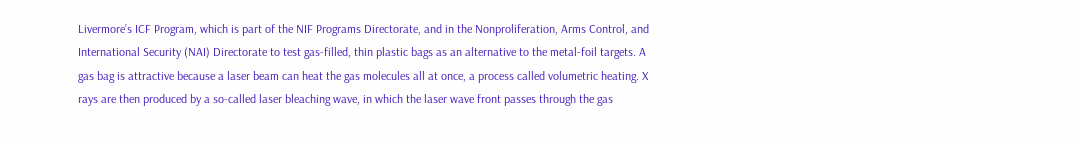Livermore’s ICF Program, which is part of the NIF Programs Directorate, and in the Nonproliferation, Arms Control, and International Security (NAI) Directorate to test gas-filled, thin plastic bags as an alternative to the metal-foil targets. A gas bag is attractive because a laser beam can heat the gas molecules all at once, a process called volumetric heating. X rays are then produced by a so-called laser bleaching wave, in which the laser wave front passes through the gas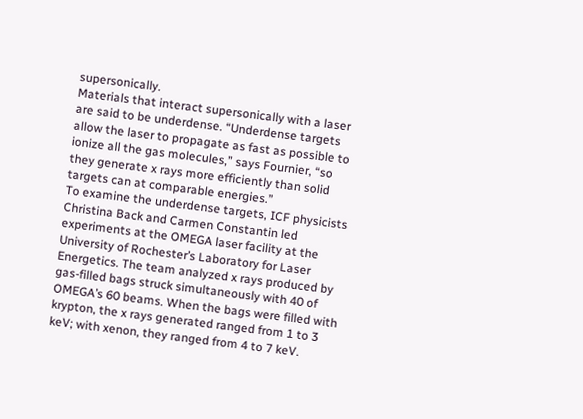supersonically.
Materials that interact supersonically with a laser are said to be underdense. “Underdense targets allow the laser to propagate as fast as possible to ionize all the gas molecules,” says Fournier, “so they generate x rays more efficiently than solid targets can at comparable energies.”
To examine the underdense targets, ICF physicists Christina Back and Carmen Constantin led experiments at the OMEGA laser facility at the University of Rochester’s Laboratory for Laser Energetics. The team analyzed x rays produced by gas-filled bags struck simultaneously with 40 of OMEGA’s 60 beams. When the bags were filled with krypton, the x rays generated ranged from 1 to 3 keV; with xenon, they ranged from 4 to 7 keV.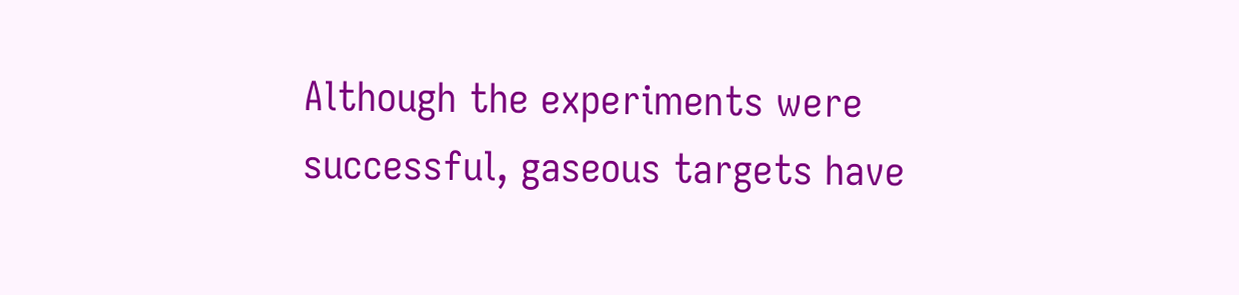Although the experiments were successful, gaseous targets have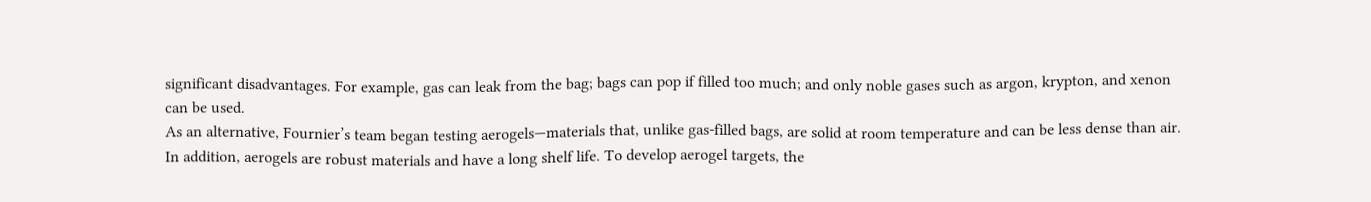significant disadvantages. For example, gas can leak from the bag; bags can pop if filled too much; and only noble gases such as argon, krypton, and xenon can be used.
As an alternative, Fournier’s team began testing aerogels—materials that, unlike gas-filled bags, are solid at room temperature and can be less dense than air. In addition, aerogels are robust materials and have a long shelf life. To develop aerogel targets, the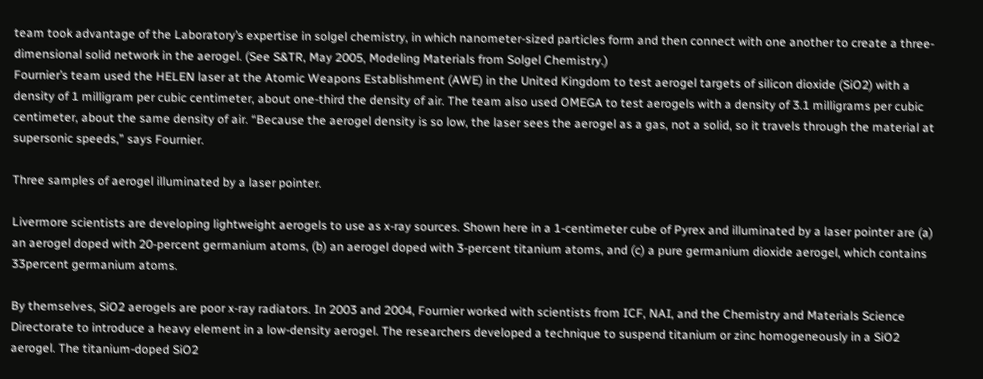team took advantage of the Laboratory’s expertise in solgel chemistry, in which nanometer-sized particles form and then connect with one another to create a three-dimensional solid network in the aerogel. (See S&TR, May 2005, Modeling Materials from Solgel Chemistry.)
Fournier’s team used the HELEN laser at the Atomic Weapons Establishment (AWE) in the United Kingdom to test aerogel targets of silicon dioxide (SiO2) with a density of 1 milligram per cubic centimeter, about one-third the density of air. The team also used OMEGA to test aerogels with a density of 3.1 milligrams per cubic centimeter, about the same density of air. “Because the aerogel density is so low, the laser sees the aerogel as a gas, not a solid, so it travels through the material at supersonic speeds,” says Fournier.

Three samples of aerogel illuminated by a laser pointer.

Livermore scientists are developing lightweight aerogels to use as x-ray sources. Shown here in a 1-centimeter cube of Pyrex and illuminated by a laser pointer are (a) an aerogel doped with 20-percent germanium atoms, (b) an aerogel doped with 3-percent titanium atoms, and (c) a pure germanium dioxide aerogel, which contains 33percent germanium atoms.

By themselves, SiO2 aerogels are poor x-ray radiators. In 2003 and 2004, Fournier worked with scientists from ICF, NAI, and the Chemistry and Materials Science Directorate to introduce a heavy element in a low-density aerogel. The researchers developed a technique to suspend titanium or zinc homogeneously in a SiO2 aerogel. The titanium-doped SiO2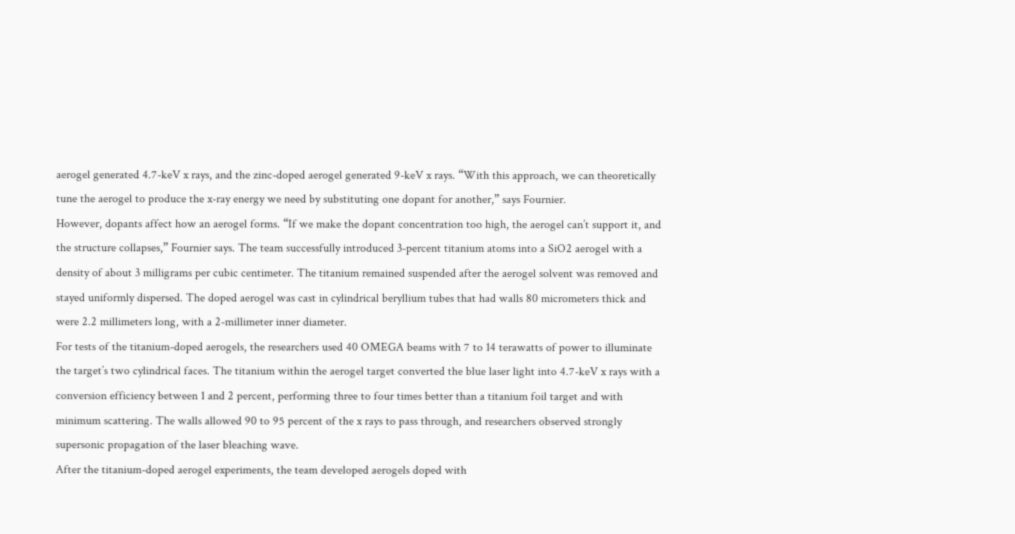aerogel generated 4.7-keV x rays, and the zinc-doped aerogel generated 9-keV x rays. “With this approach, we can theoretically tune the aerogel to produce the x-ray energy we need by substituting one dopant for another,” says Fournier.
However, dopants affect how an aerogel forms. “If we make the dopant concentration too high, the aerogel can’t support it, and the structure collapses,” Fournier says. The team successfully introduced 3-percent titanium atoms into a SiO2 aerogel with a density of about 3 milligrams per cubic centimeter. The titanium remained suspended after the aerogel solvent was removed and stayed uniformly dispersed. The doped aerogel was cast in cylindrical beryllium tubes that had walls 80 micrometers thick and were 2.2 millimeters long, with a 2-millimeter inner diameter.
For tests of the titanium-doped aerogels, the researchers used 40 OMEGA beams with 7 to 14 terawatts of power to illuminate the target’s two cylindrical faces. The titanium within the aerogel target converted the blue laser light into 4.7-keV x rays with a conversion efficiency between 1 and 2 percent, performing three to four times better than a titanium foil target and with minimum scattering. The walls allowed 90 to 95 percent of the x rays to pass through, and researchers observed strongly supersonic propagation of the laser bleaching wave.
After the titanium-doped aerogel experiments, the team developed aerogels doped with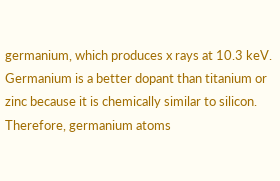germanium, which produces x rays at 10.3 keV. Germanium is a better dopant than titanium or zinc because it is chemically similar to silicon. Therefore, germanium atoms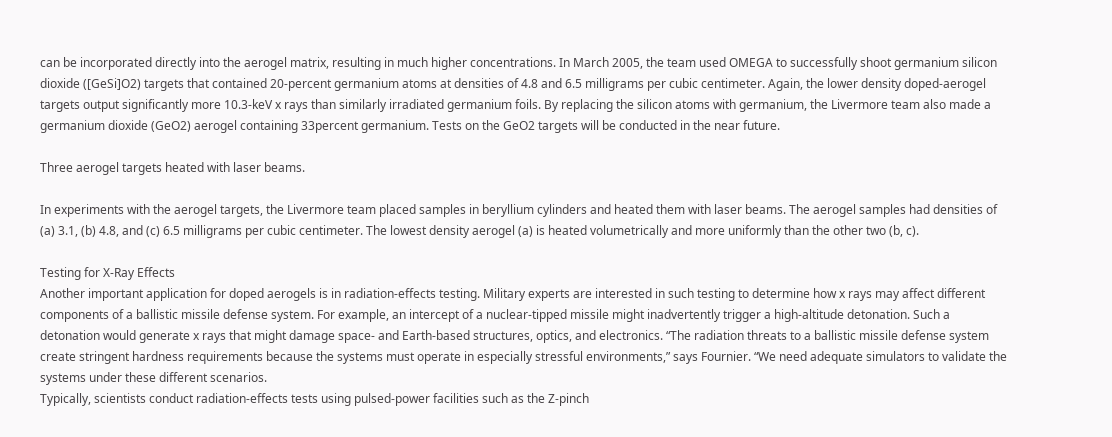can be incorporated directly into the aerogel matrix, resulting in much higher concentrations. In March 2005, the team used OMEGA to successfully shoot germanium silicon dioxide ([GeSi]O2) targets that contained 20-percent germanium atoms at densities of 4.8 and 6.5 milligrams per cubic centimeter. Again, the lower density doped-aerogel targets output significantly more 10.3-keV x rays than similarly irradiated germanium foils. By replacing the silicon atoms with germanium, the Livermore team also made a germanium dioxide (GeO2) aerogel containing 33percent germanium. Tests on the GeO2 targets will be conducted in the near future.

Three aerogel targets heated with laser beams.

In experiments with the aerogel targets, the Livermore team placed samples in beryllium cylinders and heated them with laser beams. The aerogel samples had densities of (a) 3.1, (b) 4.8, and (c) 6.5 milligrams per cubic centimeter. The lowest density aerogel (a) is heated volumetrically and more uniformly than the other two (b, c).

Testing for X-Ray Effects
Another important application for doped aerogels is in radiation-effects testing. Military experts are interested in such testing to determine how x rays may affect different components of a ballistic missile defense system. For example, an intercept of a nuclear-tipped missile might inadvertently trigger a high-altitude detonation. Such a detonation would generate x rays that might damage space- and Earth-based structures, optics, and electronics. “The radiation threats to a ballistic missile defense system create stringent hardness requirements because the systems must operate in especially stressful environments,” says Fournier. “We need adequate simulators to validate the systems under these different scenarios.
Typically, scientists conduct radiation-effects tests using pulsed-power facilities such as the Z-pinch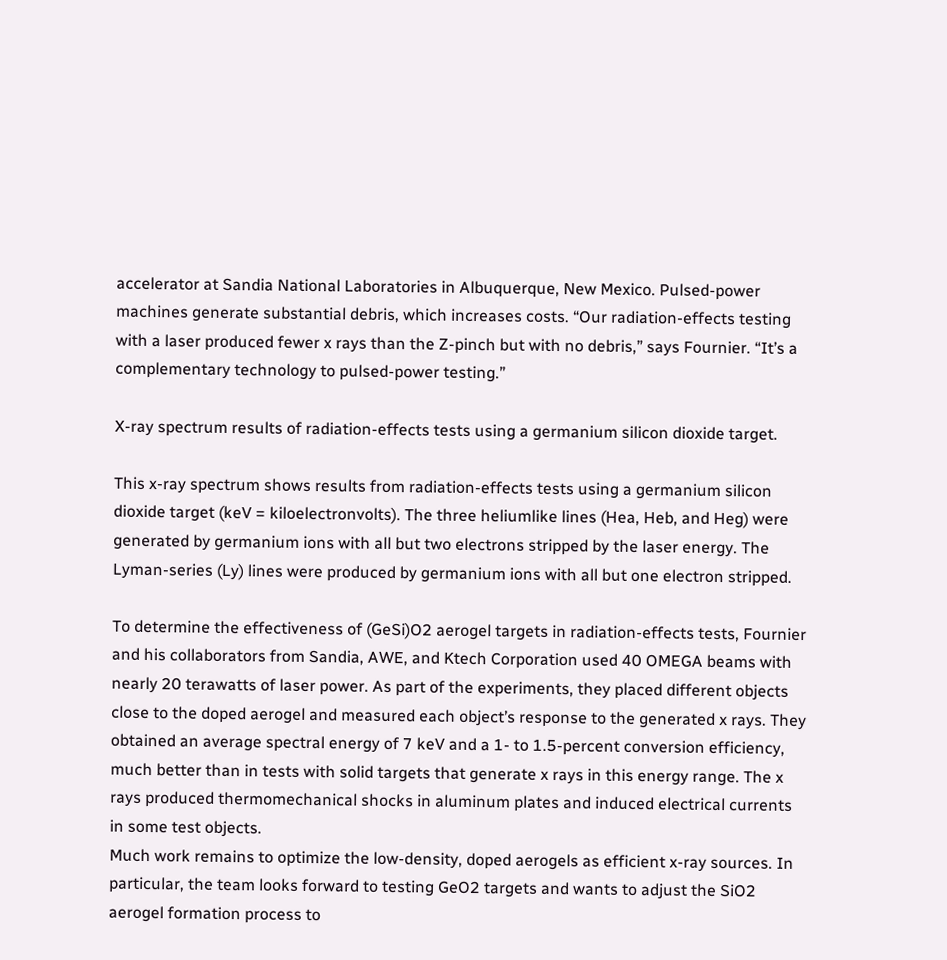accelerator at Sandia National Laboratories in Albuquerque, New Mexico. Pulsed-power machines generate substantial debris, which increases costs. “Our radiation-effects testing with a laser produced fewer x rays than the Z-pinch but with no debris,” says Fournier. “It’s a complementary technology to pulsed-power testing.”

X-ray spectrum results of radiation-effects tests using a germanium silicon dioxide target.

This x-ray spectrum shows results from radiation-effects tests using a germanium silicon dioxide target (keV = kiloelectronvolts). The three heliumlike lines (Hea, Heb, and Heg) were generated by germanium ions with all but two electrons stripped by the laser energy. The Lyman-series (Ly) lines were produced by germanium ions with all but one electron stripped.

To determine the effectiveness of (GeSi)O2 aerogel targets in radiation-effects tests, Fournier and his collaborators from Sandia, AWE, and Ktech Corporation used 40 OMEGA beams with nearly 20 terawatts of laser power. As part of the experiments, they placed different objects close to the doped aerogel and measured each object’s response to the generated x rays. They obtained an average spectral energy of 7 keV and a 1- to 1.5-percent conversion efficiency, much better than in tests with solid targets that generate x rays in this energy range. The x rays produced thermomechanical shocks in aluminum plates and induced electrical currents in some test objects.
Much work remains to optimize the low-density, doped aerogels as efficient x-ray sources. In particular, the team looks forward to testing GeO2 targets and wants to adjust the SiO2 aerogel formation process to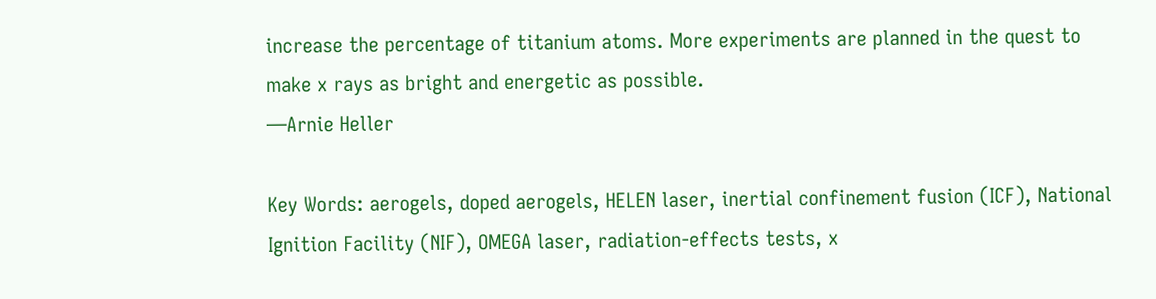increase the percentage of titanium atoms. More experiments are planned in the quest to make x rays as bright and energetic as possible.
—Arnie Heller

Key Words: aerogels, doped aerogels, HELEN laser, inertial confinement fusion (ICF), National Ignition Facility (NIF), OMEGA laser, radiation-effects tests, x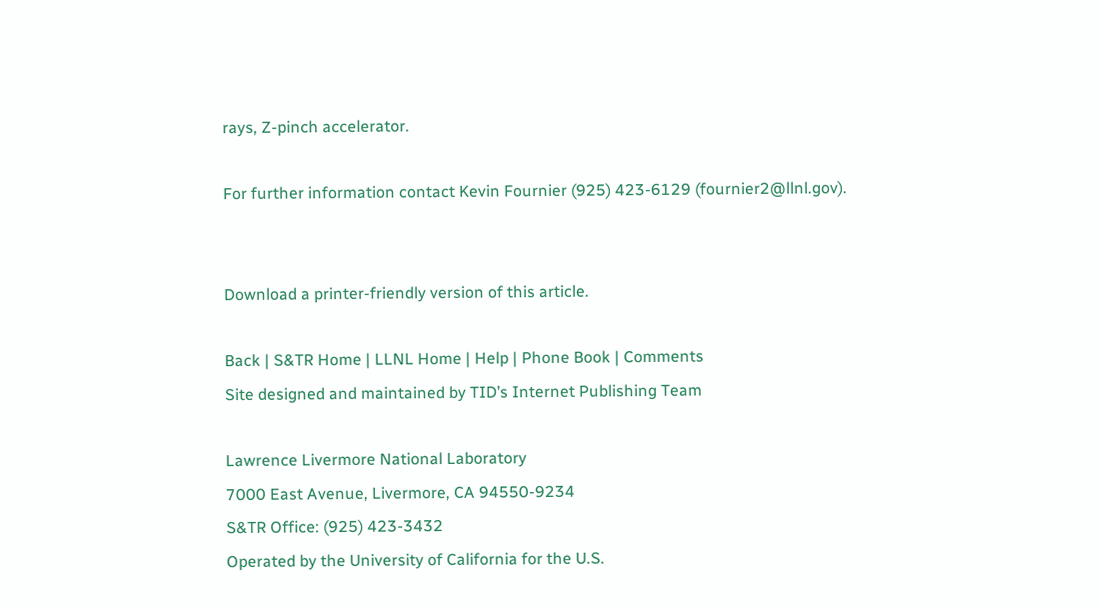rays, Z-pinch accelerator.

For further information contact Kevin Fournier (925) 423-6129 (fournier2@llnl.gov).


Download a printer-friendly version of this article.

Back | S&TR Home | LLNL Home | Help | Phone Book | Comments
Site designed and maintained by TID’s Internet Publishing Team

Lawrence Livermore National Laboratory
7000 East Avenue, Livermore, CA 94550-9234
S&TR Office: (925) 423-3432
Operated by the University of California for the U.S.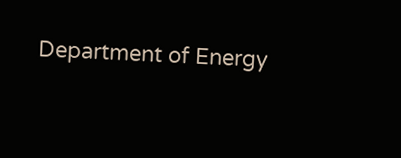Department of Energy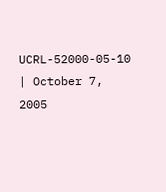UCRL-52000-05-10 | October 7, 2005